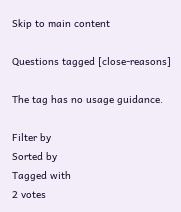Skip to main content

Questions tagged [close-reasons]

The tag has no usage guidance.

Filter by
Sorted by
Tagged with
2 votes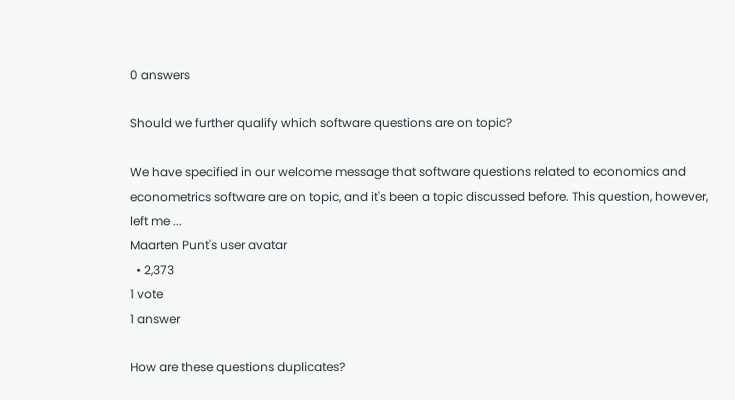0 answers

Should we further qualify which software questions are on topic?

We have specified in our welcome message that software questions related to economics and econometrics software are on topic, and it's been a topic discussed before. This question, however, left me ...
Maarten Punt's user avatar
  • 2,373
1 vote
1 answer

How are these questions duplicates?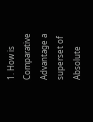1. How is Comparative Advantage a superset of Absolute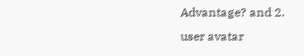Advantage? and 2.
user avatar